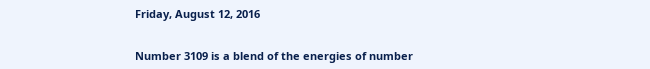Friday, August 12, 2016


Number 3109 is a blend of the energies of number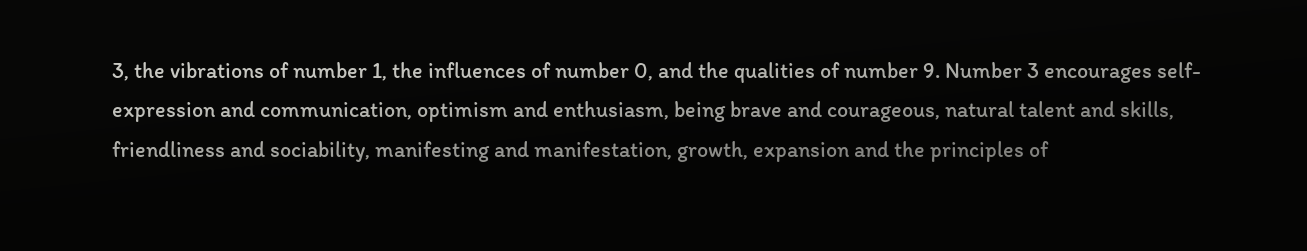3, the vibrations of number 1, the influences of number 0, and the qualities of number 9. Number 3 encourages self-expression and communication, optimism and enthusiasm, being brave and courageous, natural talent and skills, friendliness and sociability, manifesting and manifestation, growth, expansion and the principles of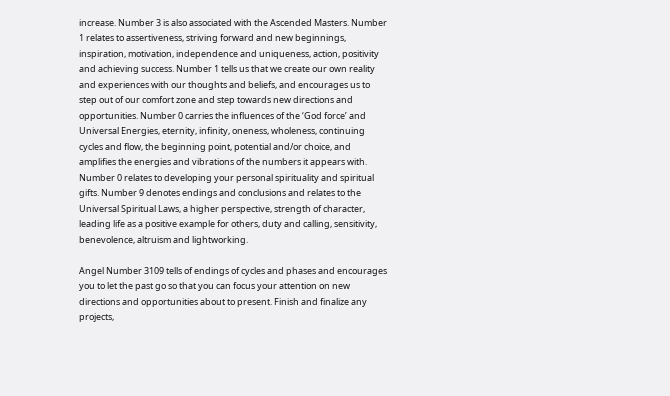increase. Number 3 is also associated with the Ascended Masters. Number 1 relates to assertiveness, striving forward and new beginnings, inspiration, motivation, independence and uniqueness, action, positivity and achieving success. Number 1 tells us that we create our own reality and experiences with our thoughts and beliefs, and encourages us to step out of our comfort zone and step towards new directions and opportunities. Number 0 carries the influences of the ‘God force’ and Universal Energies, eternity, infinity, oneness, wholeness, continuing cycles and flow, the beginning point, potential and/or choice, and amplifies the energies and vibrations of the numbers it appears with. Number 0 relates to developing your personal spirituality and spiritual gifts. Number 9 denotes endings and conclusions and relates to the Universal Spiritual Laws, a higher perspective, strength of character, leading life as a positive example for others, duty and calling, sensitivity, benevolence, altruism and lightworking.

Angel Number 3109 tells of endings of cycles and phases and encourages you to let the past go so that you can focus your attention on new directions and opportunities about to present. Finish and finalize any projects,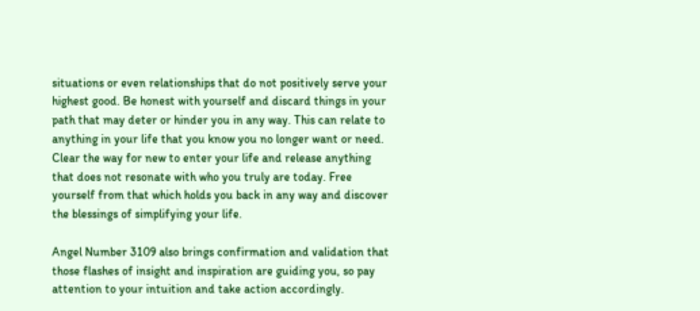situations or even relationships that do not positively serve your highest good. Be honest with yourself and discard things in your path that may deter or hinder you in any way. This can relate to anything in your life that you know you no longer want or need. Clear the way for new to enter your life and release anything that does not resonate with who you truly are today. Free yourself from that which holds you back in any way and discover the blessings of simplifying your life.

Angel Number 3109 also brings confirmation and validation that those flashes of insight and inspiration are guiding you, so pay attention to your intuition and take action accordingly.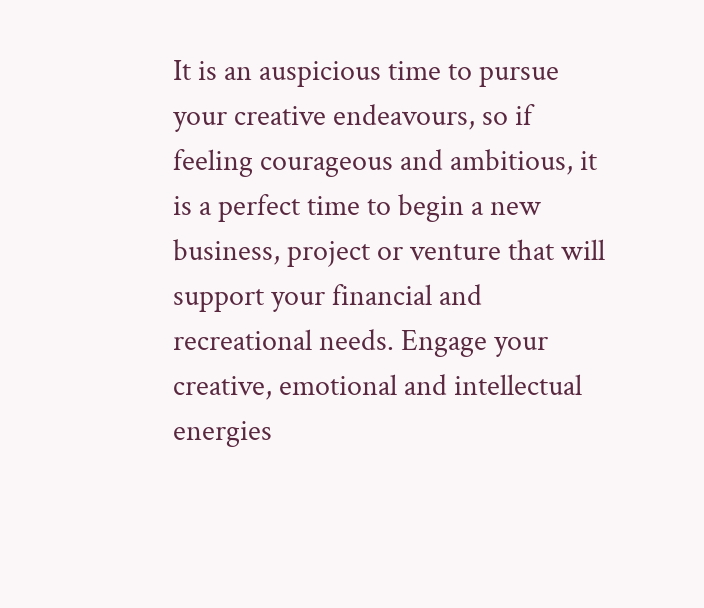It is an auspicious time to pursue your creative endeavours, so if feeling courageous and ambitious, it is a perfect time to begin a new business, project or venture that will support your financial and recreational needs. Engage your creative, emotional and intellectual energies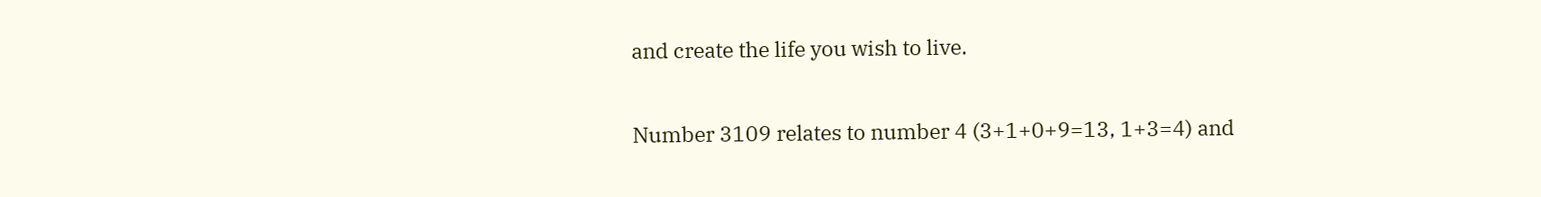and create the life you wish to live.

Number 3109 relates to number 4 (3+1+0+9=13, 1+3=4) and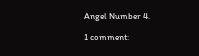Angel Number 4.

1 comment: